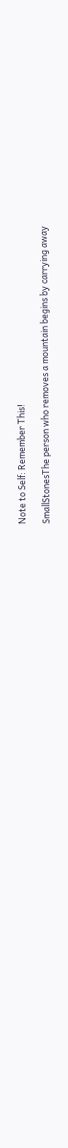Note to Self: Remember This!

SmallStonesThe person who removes a mountain begins by carrying away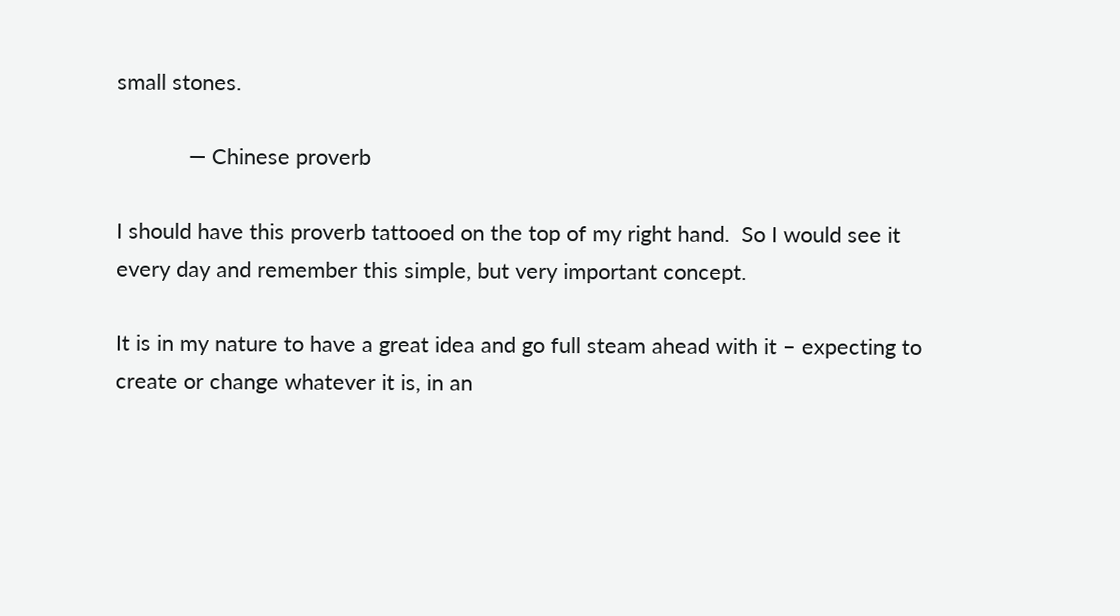small stones.

            — Chinese proverb

I should have this proverb tattooed on the top of my right hand.  So I would see it every day and remember this simple, but very important concept.

It is in my nature to have a great idea and go full steam ahead with it – expecting to create or change whatever it is, in an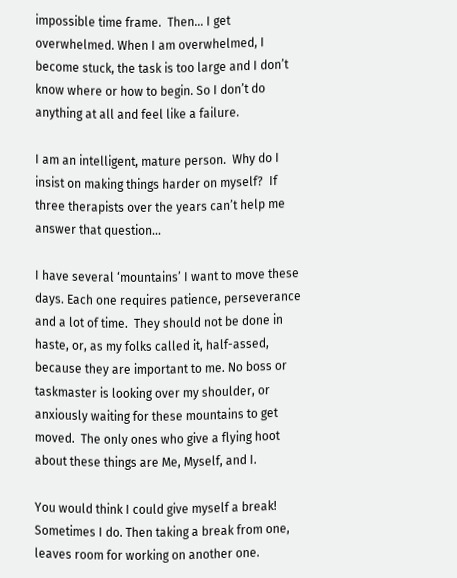impossible time frame.  Then… I get overwhelmed. When I am overwhelmed, I become stuck, the task is too large and I don’t know where or how to begin. So I don’t do anything at all and feel like a failure.

I am an intelligent, mature person.  Why do I insist on making things harder on myself?  If three therapists over the years can’t help me answer that question…

I have several ‘mountains’ I want to move these days. Each one requires patience, perseverance and a lot of time.  They should not be done in haste, or, as my folks called it, half-assed, because they are important to me. No boss or taskmaster is looking over my shoulder, or anxiously waiting for these mountains to get moved.  The only ones who give a flying hoot about these things are Me, Myself, and I.

You would think I could give myself a break! Sometimes I do. Then taking a break from one, leaves room for working on another one.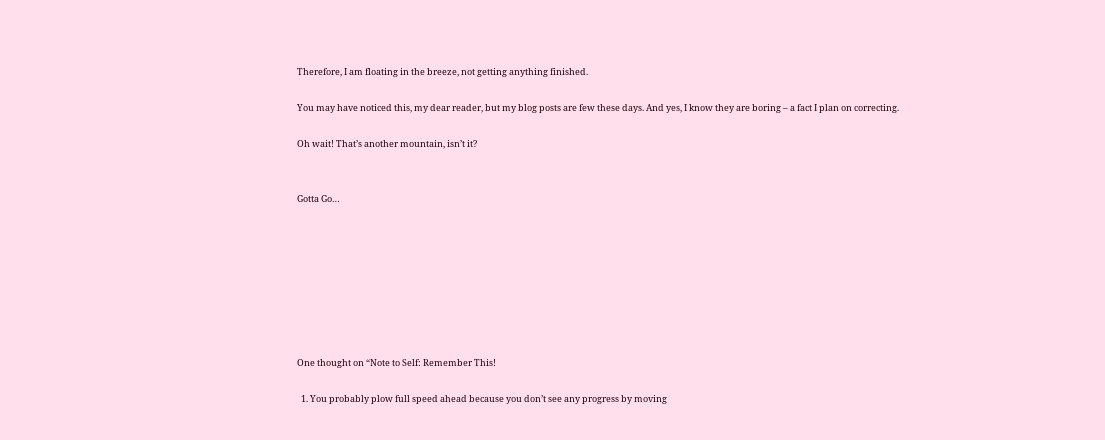Therefore, I am floating in the breeze, not getting anything finished.

You may have noticed this, my dear reader, but my blog posts are few these days. And yes, I know they are boring – a fact I plan on correcting.

Oh wait! That’s another mountain, isn’t it?


Gotta Go…








One thought on “Note to Self: Remember This!

  1. You probably plow full speed ahead because you don’t see any progress by moving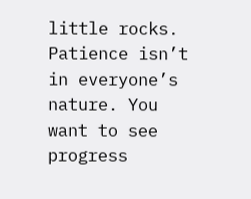little rocks. Patience isn’t in everyone’s nature. You want to see progress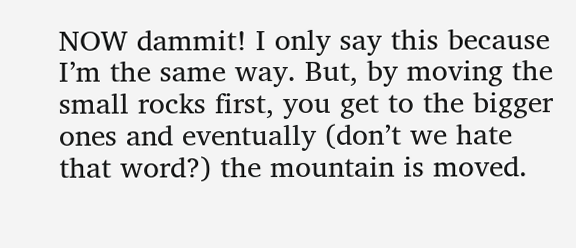NOW dammit! I only say this because I’m the same way. But, by moving the small rocks first, you get to the bigger ones and eventually (don’t we hate that word?) the mountain is moved.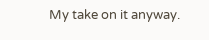My take on it anyway.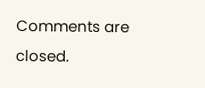Comments are closed.